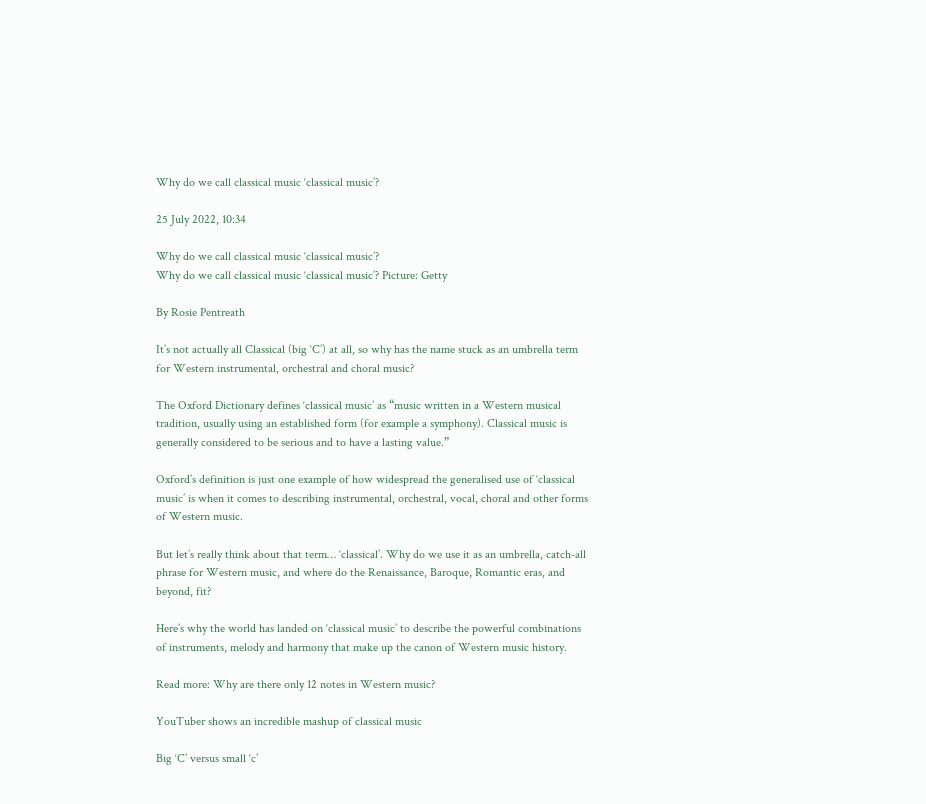Why do we call classical music ‘classical music’?

25 July 2022, 10:34

Why do we call classical music ‘classical music’?
Why do we call classical music ‘classical music’? Picture: Getty

By Rosie Pentreath

It’s not actually all Classical (big ‘C’) at all, so why has the name stuck as an umbrella term for Western instrumental, orchestral and choral music?

The Oxford Dictionary defines ‘classical music’ as “music written in a Western musical tradition, usually using an established form (for example a symphony). Classical music is generally considered to be serious and to have a lasting value.”

Oxford’s definition is just one example of how widespread the generalised use of ‘classical music’ is when it comes to describing instrumental, orchestral, vocal, choral and other forms of Western music.

But let’s really think about that term… ‘classical’. Why do we use it as an umbrella, catch-all phrase for Western music, and where do the Renaissance, Baroque, Romantic eras, and beyond, fit?

Here’s why the world has landed on ‘classical music’ to describe the powerful combinations of instruments, melody and harmony that make up the canon of Western music history.

Read more: Why are there only 12 notes in Western music?

YouTuber shows an incredible mashup of classical music

Big ‘C’ versus small ‘c’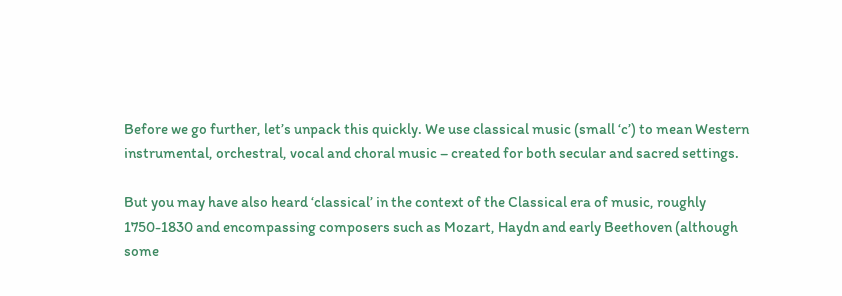Before we go further, let’s unpack this quickly. We use classical music (small ‘c’) to mean Western instrumental, orchestral, vocal and choral music – created for both secular and sacred settings.

But you may have also heard ‘classical’ in the context of the Classical era of music, roughly 1750-1830 and encompassing composers such as Mozart, Haydn and early Beethoven (although some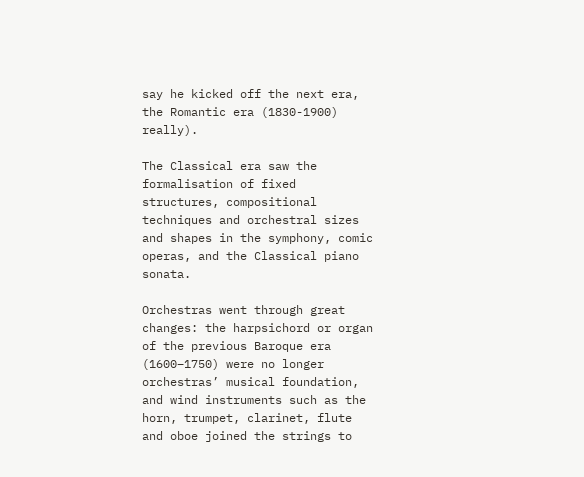say he kicked off the next era, the Romantic era (1830-1900) really).

The Classical era saw the formalisation of fixed structures, compositional techniques and orchestral sizes and shapes in the symphony, comic operas, and the Classical piano sonata.

Orchestras went through great changes: the harpsichord or organ of the previous Baroque era (1600–1750) were no longer orchestras’ musical foundation, and wind instruments such as the horn, trumpet, clarinet, flute and oboe joined the strings to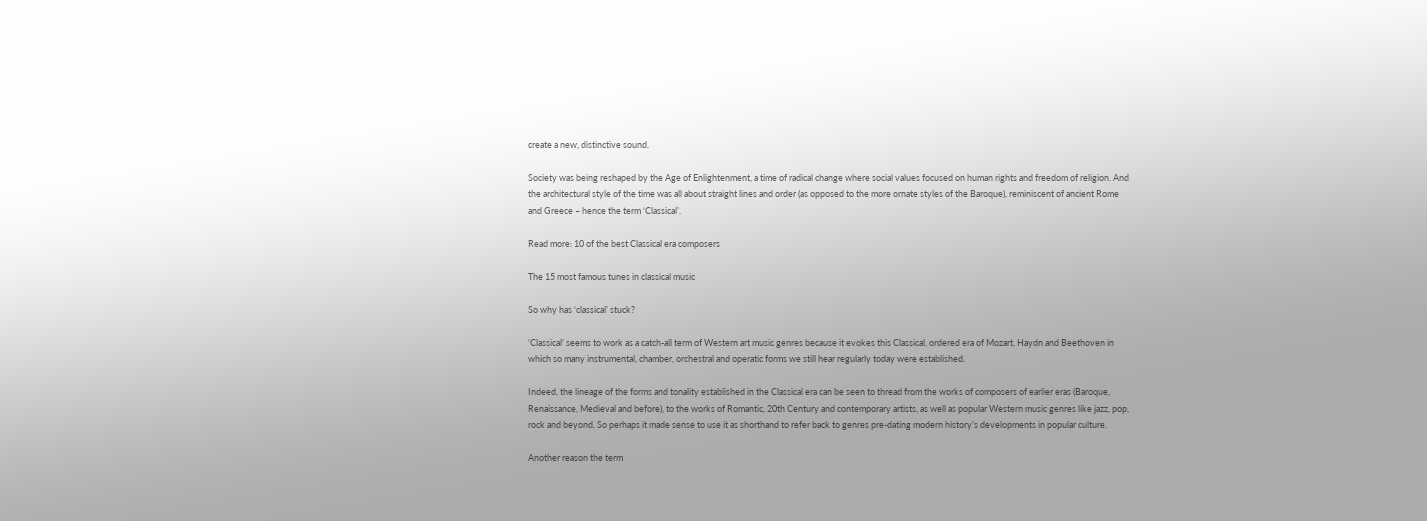create a new, distinctive sound.

Society was being reshaped by the Age of Enlightenment, a time of radical change where social values focused on human rights and freedom of religion. And the architectural style of the time was all about straight lines and order (as opposed to the more ornate styles of the Baroque), reminiscent of ancient Rome and Greece – hence the term ‘Classical’.

Read more: 10 of the best Classical era composers

The 15 most famous tunes in classical music

So why has ‘classical’ stuck?

‘Classical’ seems to work as a catch-all term of Western art music genres because it evokes this Classical, ordered era of Mozart, Haydn and Beethoven in which so many instrumental, chamber, orchestral and operatic forms we still hear regularly today were established.

Indeed, the lineage of the forms and tonality established in the Classical era can be seen to thread from the works of composers of earlier eras (Baroque, Renaissance, Medieval and before), to the works of Romantic, 20th Century and contemporary artists, as well as popular Western music genres like jazz, pop, rock and beyond. So perhaps it made sense to use it as shorthand to refer back to genres pre-dating modern history’s developments in popular culture.

Another reason the term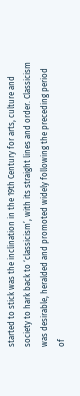started to stick was the inclination in the 19th Century for arts, culture and society to hark back to ‘classicism’, with its straight lines and order. Classicism was desirable, heralded and promoted widely following the preceding period of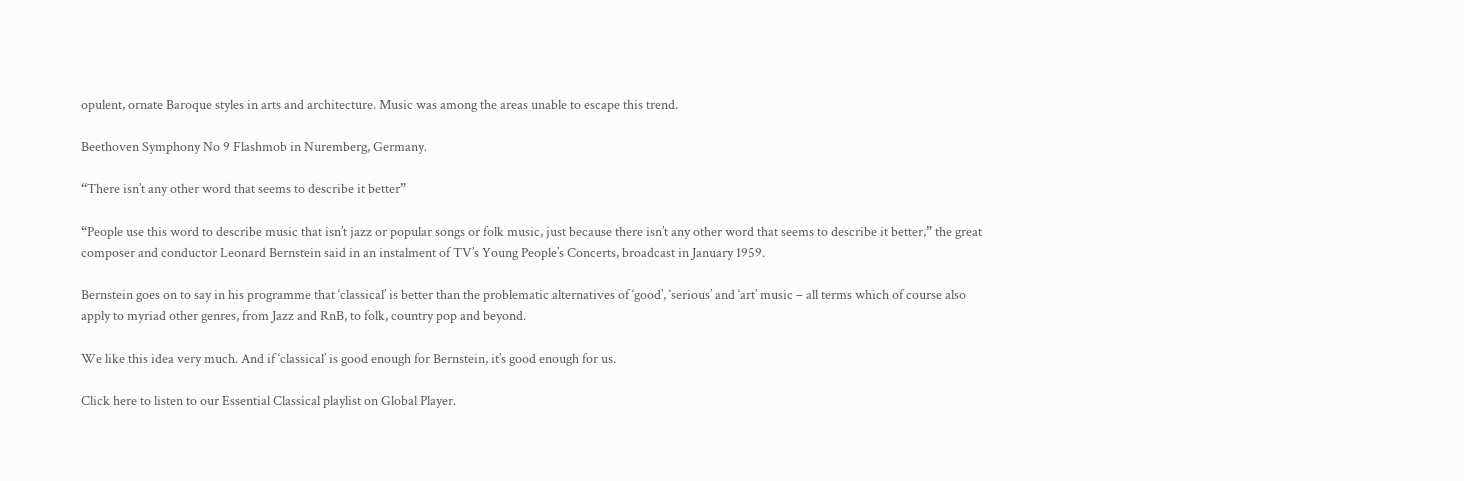opulent, ornate Baroque styles in arts and architecture. Music was among the areas unable to escape this trend.

Beethoven Symphony No 9 Flashmob in Nuremberg, Germany.

“There isn’t any other word that seems to describe it better”

“People use this word to describe music that isn’t jazz or popular songs or folk music, just because there isn’t any other word that seems to describe it better,” the great composer and conductor Leonard Bernstein said in an instalment of TV’s Young People’s Concerts, broadcast in January 1959.

Bernstein goes on to say in his programme that ‘classical’ is better than the problematic alternatives of ‘good’, ‘serious’ and ‘art’ music – all terms which of course also apply to myriad other genres, from Jazz and RnB, to folk, country pop and beyond.

We like this idea very much. And if ‘classical’ is good enough for Bernstein, it’s good enough for us.

Click here to listen to our Essential Classical playlist on Global Player.